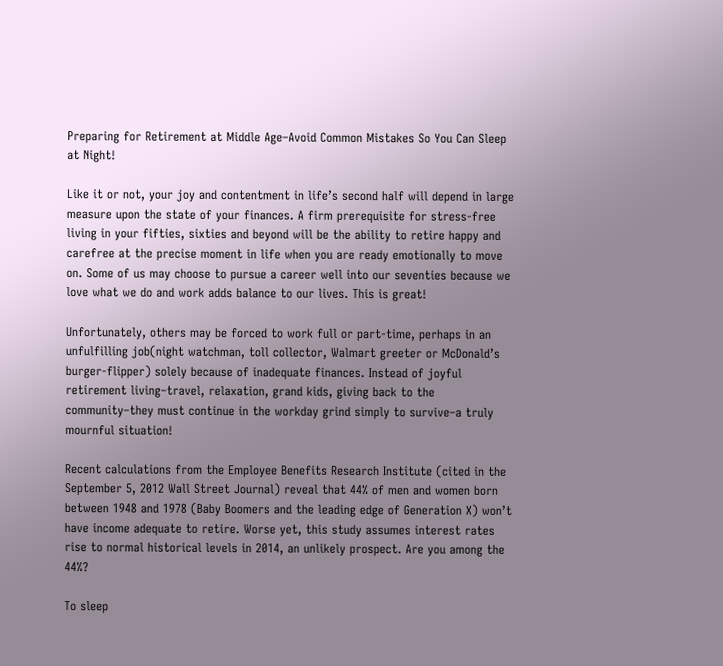Preparing for Retirement at Middle Age–Avoid Common Mistakes So You Can Sleep at Night!

Like it or not, your joy and contentment in life’s second half will depend in large measure upon the state of your finances. A firm prerequisite for stress-free living in your fifties, sixties and beyond will be the ability to retire happy and carefree at the precise moment in life when you are ready emotionally to move on. Some of us may choose to pursue a career well into our seventies because we love what we do and work adds balance to our lives. This is great!

Unfortunately, others may be forced to work full or part-time, perhaps in an unfulfilling job(night watchman, toll collector, Walmart greeter or McDonald’s burger-flipper) solely because of inadequate finances. Instead of joyful retirement living–travel, relaxation, grand kids, giving back to the community–they must continue in the workday grind simply to survive–a truly mournful situation!

Recent calculations from the Employee Benefits Research Institute (cited in the September 5, 2012 Wall Street Journal) reveal that 44% of men and women born between 1948 and 1978 (Baby Boomers and the leading edge of Generation X) won’t have income adequate to retire. Worse yet, this study assumes interest rates rise to normal historical levels in 2014, an unlikely prospect. Are you among the 44%?

To sleep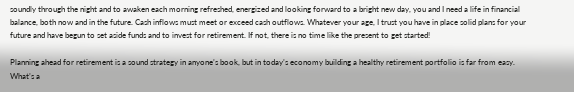soundly through the night and to awaken each morning refreshed, energized and looking forward to a bright new day, you and I need a life in financial balance, both now and in the future. Cash inflows must meet or exceed cash outflows. Whatever your age, I trust you have in place solid plans for your future and have begun to set aside funds and to invest for retirement. If not, there is no time like the present to get started!

Planning ahead for retirement is a sound strategy in anyone’s book, but in today’s economy building a healthy retirement portfolio is far from easy. What’s a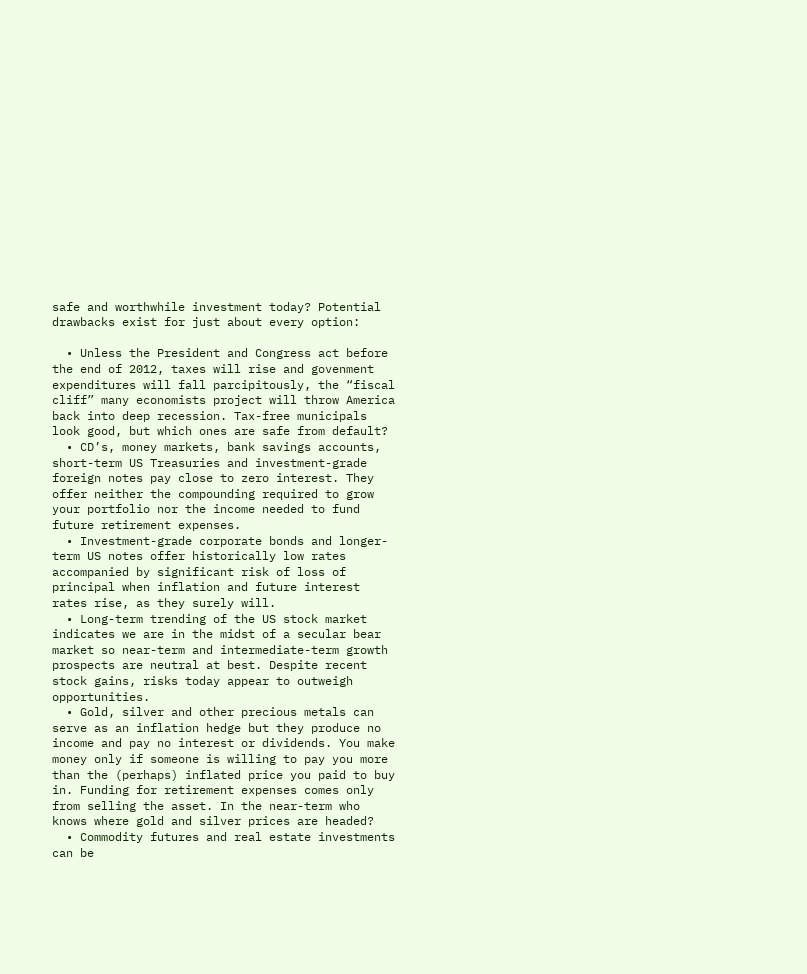safe and worthwhile investment today? Potential drawbacks exist for just about every option:

  • Unless the President and Congress act before the end of 2012, taxes will rise and govenment expenditures will fall parcipitously, the “fiscal cliff” many economists project will throw America back into deep recession. Tax-free municipals look good, but which ones are safe from default?
  • CD’s, money markets, bank savings accounts, short-term US Treasuries and investment-grade foreign notes pay close to zero interest. They offer neither the compounding required to grow your portfolio nor the income needed to fund future retirement expenses.
  • Investment-grade corporate bonds and longer-term US notes offer historically low rates accompanied by significant risk of loss of principal when inflation and future interest rates rise, as they surely will.
  • Long-term trending of the US stock market indicates we are in the midst of a secular bear market so near-term and intermediate-term growth prospects are neutral at best. Despite recent stock gains, risks today appear to outweigh opportunities.
  • Gold, silver and other precious metals can serve as an inflation hedge but they produce no income and pay no interest or dividends. You make money only if someone is willing to pay you more than the (perhaps) inflated price you paid to buy in. Funding for retirement expenses comes only from selling the asset. In the near-term who knows where gold and silver prices are headed?
  • Commodity futures and real estate investments can be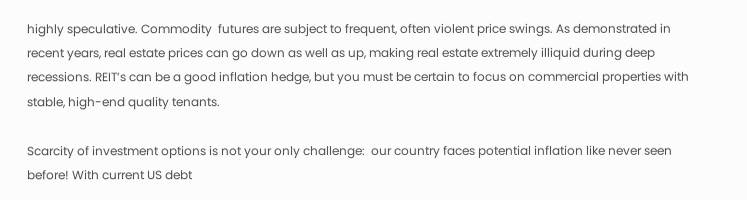highly speculative. Commodity  futures are subject to frequent, often violent price swings. As demonstrated in recent years, real estate prices can go down as well as up, making real estate extremely illiquid during deep recessions. REIT’s can be a good inflation hedge, but you must be certain to focus on commercial properties with stable, high-end quality tenants.

Scarcity of investment options is not your only challenge:  our country faces potential inflation like never seen before! With current US debt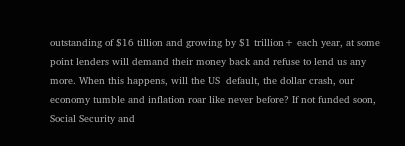outstanding of $16 tillion and growing by $1 trillion+ each year, at some point lenders will demand their money back and refuse to lend us any more. When this happens, will the US  default, the dollar crash, our economy tumble and inflation roar like never before? If not funded soon, Social Security and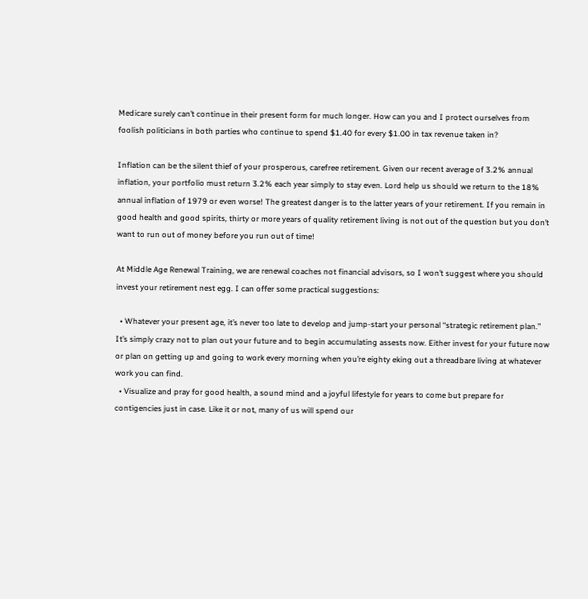Medicare surely can’t continue in their present form for much longer. How can you and I protect ourselves from foolish politicians in both parties who continue to spend $1.40 for every $1.00 in tax revenue taken in?

Inflation can be the silent thief of your prosperous, carefree retirement. Given our recent average of 3.2% annual inflation, your portfolio must return 3.2% each year simply to stay even. Lord help us should we return to the 18% annual inflation of 1979 or even worse! The greatest danger is to the latter years of your retirement. If you remain in good health and good spirits, thirty or more years of quality retirement living is not out of the question but you don’t want to run out of money before you run out of time!

At Middle Age Renewal Training, we are renewal coaches not financial advisors, so I won’t suggest where you should invest your retirement nest egg. I can offer some practical suggestions:

  • Whatever your present age, it’s never too late to develop and jump-start your personal “strategic retirement plan.”  It’s simply crazy not to plan out your future and to begin accumulating assests now. Either invest for your future now or plan on getting up and going to work every morning when you’re eighty eking out a threadbare living at whatever work you can find.
  • Visualize and pray for good health, a sound mind and a joyful lifestyle for years to come but prepare for contigencies just in case. Like it or not, many of us will spend our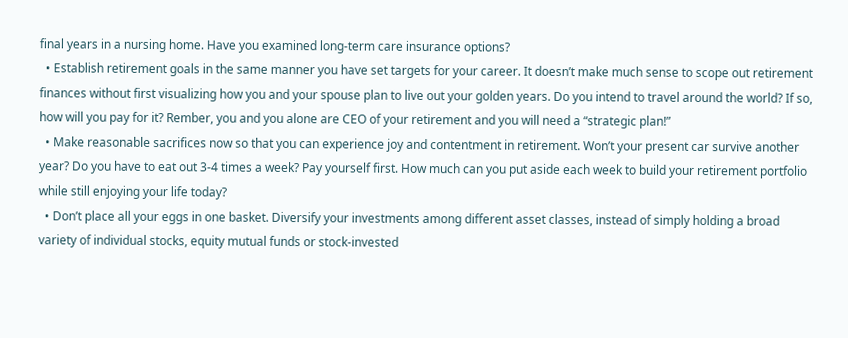final years in a nursing home. Have you examined long-term care insurance options?
  • Establish retirement goals in the same manner you have set targets for your career. It doesn’t make much sense to scope out retirement finances without first visualizing how you and your spouse plan to live out your golden years. Do you intend to travel around the world? If so, how will you pay for it? Rember, you and you alone are CEO of your retirement and you will need a “strategic plan!”
  • Make reasonable sacrifices now so that you can experience joy and contentment in retirement. Won’t your present car survive another year? Do you have to eat out 3-4 times a week? Pay yourself first. How much can you put aside each week to build your retirement portfolio while still enjoying your life today?
  • Don’t place all your eggs in one basket. Diversify your investments among different asset classes, instead of simply holding a broad variety of individual stocks, equity mutual funds or stock-invested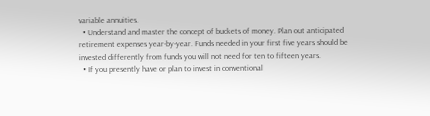variable annuities.
  • Understand and master the concept of buckets of money. Plan out anticipated retirement expenses year-by-year. Funds needed in your first five years should be invested differently from funds you will not need for ten to fifteen years.
  • If you presently have or plan to invest in conventional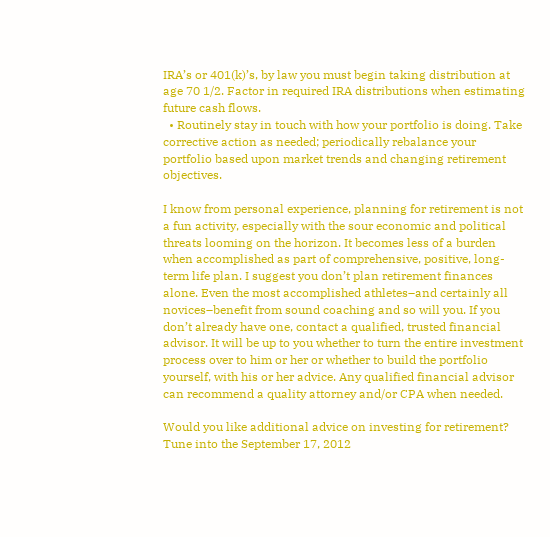IRA’s or 401(k)’s, by law you must begin taking distribution at age 70 1/2. Factor in required IRA distributions when estimating future cash flows.
  • Routinely stay in touch with how your portfolio is doing. Take corrective action as needed; periodically rebalance your portfolio based upon market trends and changing retirement objectives.

I know from personal experience, planning for retirement is not a fun activity, especially with the sour economic and political threats looming on the horizon. It becomes less of a burden when accomplished as part of comprehensive, positive, long-term life plan. I suggest you don’t plan retirement finances alone. Even the most accomplished athletes–and certainly all novices–benefit from sound coaching and so will you. If you don’t already have one, contact a qualified, trusted financial advisor. It will be up to you whether to turn the entire investment process over to him or her or whether to build the portfolio yourself, with his or her advice. Any qualified financial advisor can recommend a quality attorney and/or CPA when needed.

Would you like additional advice on investing for retirement? Tune into the September 17, 2012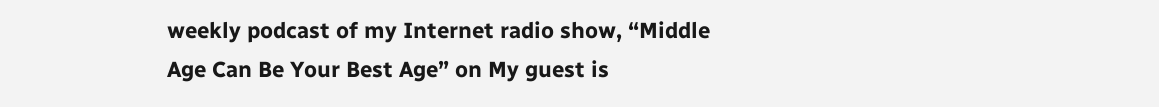weekly podcast of my Internet radio show, “Middle Age Can Be Your Best Age” on My guest is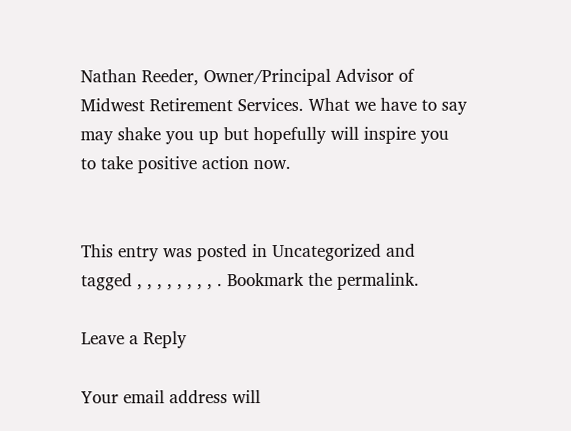Nathan Reeder, Owner/Principal Advisor of Midwest Retirement Services. What we have to say may shake you up but hopefully will inspire you to take positive action now.


This entry was posted in Uncategorized and tagged , , , , , , , , . Bookmark the permalink.

Leave a Reply

Your email address will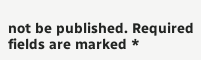not be published. Required fields are marked *